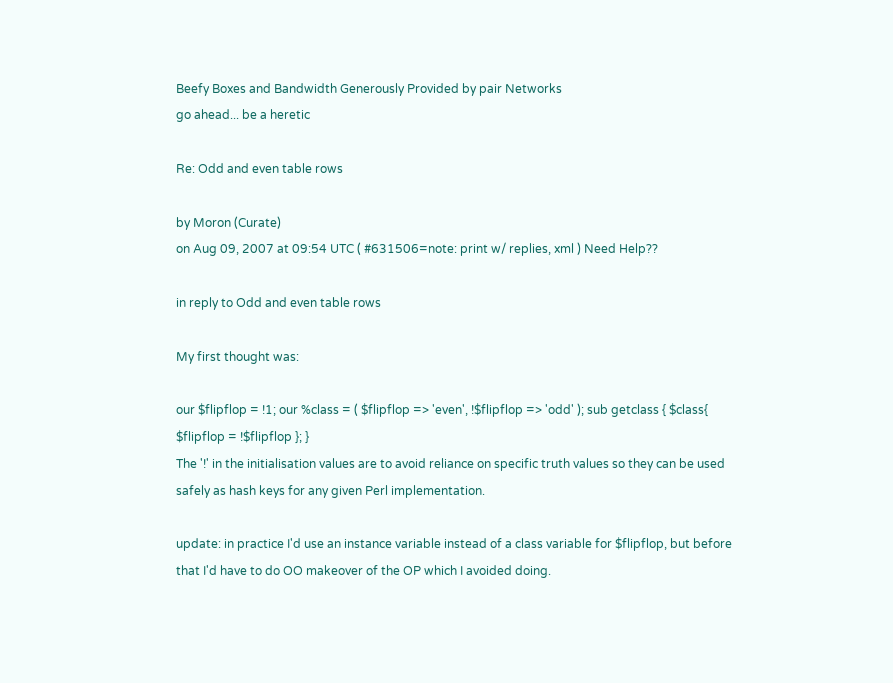Beefy Boxes and Bandwidth Generously Provided by pair Networks
go ahead... be a heretic

Re: Odd and even table rows

by Moron (Curate)
on Aug 09, 2007 at 09:54 UTC ( #631506=note: print w/ replies, xml ) Need Help??

in reply to Odd and even table rows

My first thought was:

our $flipflop = !1; our %class = ( $flipflop => 'even', !$flipflop => 'odd' ); sub getclass { $class{ $flipflop = !$flipflop }; }
The '!' in the initialisation values are to avoid reliance on specific truth values so they can be used safely as hash keys for any given Perl implementation.

update: in practice I'd use an instance variable instead of a class variable for $flipflop, but before that I'd have to do OO makeover of the OP which I avoided doing.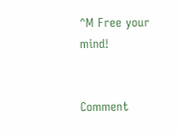^M Free your mind!


Comment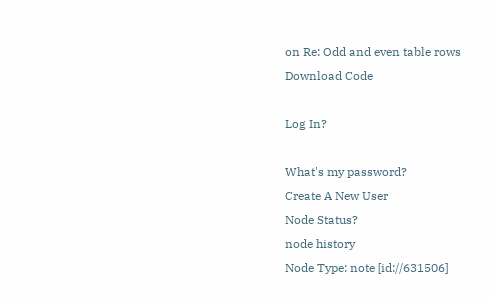on Re: Odd and even table rows
Download Code

Log In?

What's my password?
Create A New User
Node Status?
node history
Node Type: note [id://631506]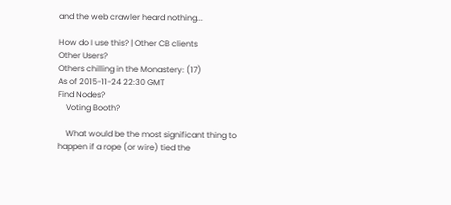and the web crawler heard nothing...

How do I use this? | Other CB clients
Other Users?
Others chilling in the Monastery: (17)
As of 2015-11-24 22:30 GMT
Find Nodes?
    Voting Booth?

    What would be the most significant thing to happen if a rope (or wire) tied the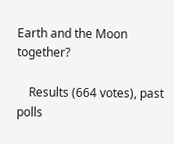Earth and the Moon together?

    Results (664 votes), past polls